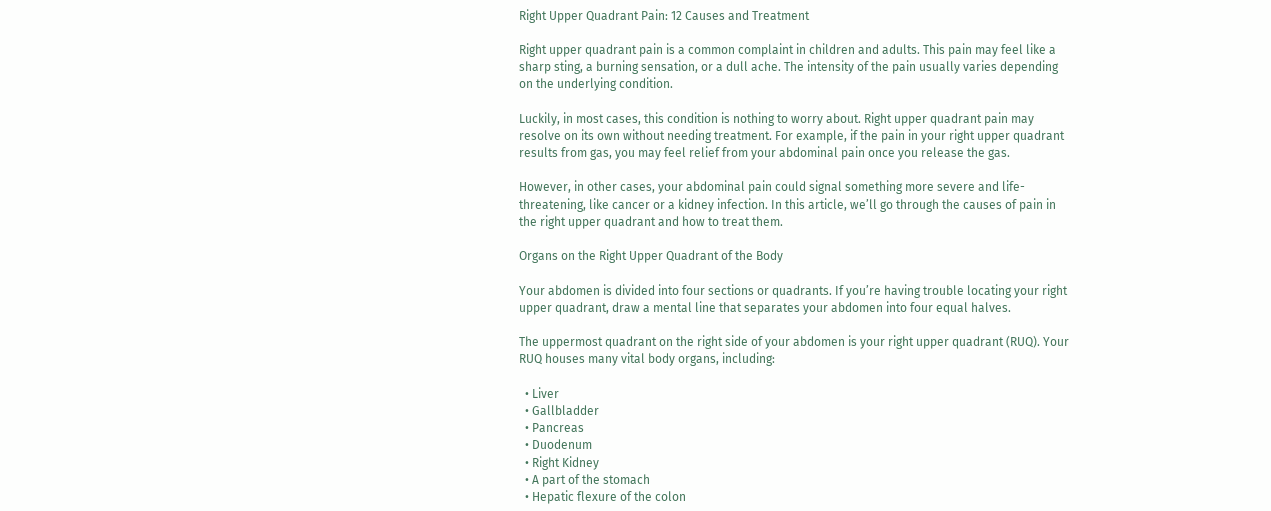Right Upper Quadrant Pain: 12 Causes and Treatment

Right upper quadrant pain is a common complaint in children and adults. This pain may feel like a sharp sting, a burning sensation, or a dull ache. The intensity of the pain usually varies depending on the underlying condition.

Luckily, in most cases, this condition is nothing to worry about. Right upper quadrant pain may resolve on its own without needing treatment. For example, if the pain in your right upper quadrant results from gas, you may feel relief from your abdominal pain once you release the gas.

However, in other cases, your abdominal pain could signal something more severe and life-threatening, like cancer or a kidney infection. In this article, we’ll go through the causes of pain in the right upper quadrant and how to treat them.

Organs on the Right Upper Quadrant of the Body

Your abdomen is divided into four sections or quadrants. If you’re having trouble locating your right upper quadrant, draw a mental line that separates your abdomen into four equal halves.

The uppermost quadrant on the right side of your abdomen is your right upper quadrant (RUQ). Your RUQ houses many vital body organs, including:

  • Liver
  • Gallbladder
  • Pancreas
  • Duodenum
  • Right Kidney
  • A part of the stomach
  • Hepatic flexure of the colon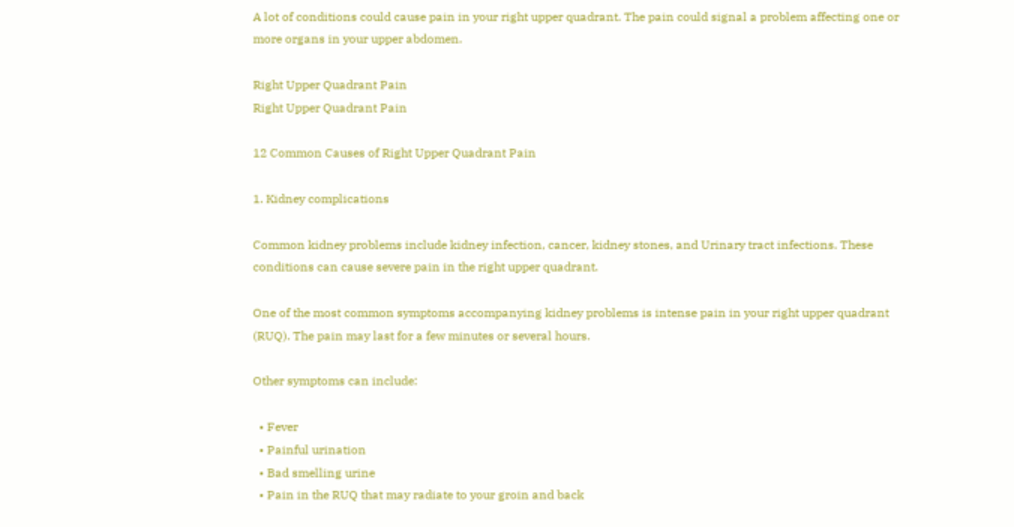A lot of conditions could cause pain in your right upper quadrant. The pain could signal a problem affecting one or more organs in your upper abdomen.

Right Upper Quadrant Pain
Right Upper Quadrant Pain

12 Common Causes of Right Upper Quadrant Pain

1. Kidney complications

Common kidney problems include kidney infection, cancer, kidney stones, and Urinary tract infections. These conditions can cause severe pain in the right upper quadrant.

One of the most common symptoms accompanying kidney problems is intense pain in your right upper quadrant (RUQ). The pain may last for a few minutes or several hours.

Other symptoms can include:

  • Fever
  • Painful urination
  • Bad smelling urine
  • Pain in the RUQ that may radiate to your groin and back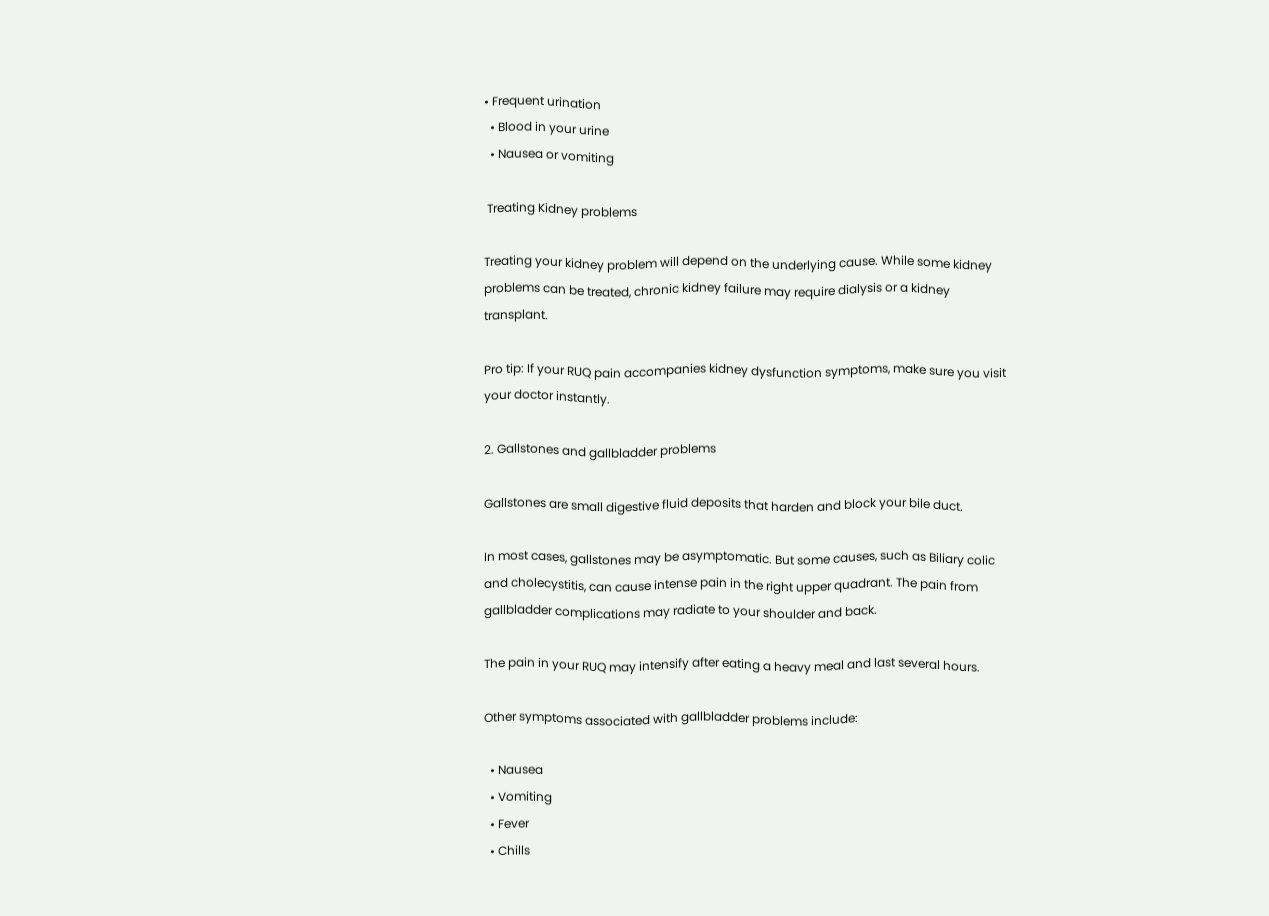• Frequent urination
  • Blood in your urine
  • Nausea or vomiting

 Treating Kidney problems

Treating your kidney problem will depend on the underlying cause. While some kidney problems can be treated, chronic kidney failure may require dialysis or a kidney transplant.

Pro tip: If your RUQ pain accompanies kidney dysfunction symptoms, make sure you visit your doctor instantly.

2. Gallstones and gallbladder problems

Gallstones are small digestive fluid deposits that harden and block your bile duct.

In most cases, gallstones may be asymptomatic. But some causes, such as Biliary colic and cholecystitis, can cause intense pain in the right upper quadrant. The pain from gallbladder complications may radiate to your shoulder and back.

The pain in your RUQ may intensify after eating a heavy meal and last several hours.

Other symptoms associated with gallbladder problems include:

  • Nausea
  • Vomiting
  • Fever
  • Chills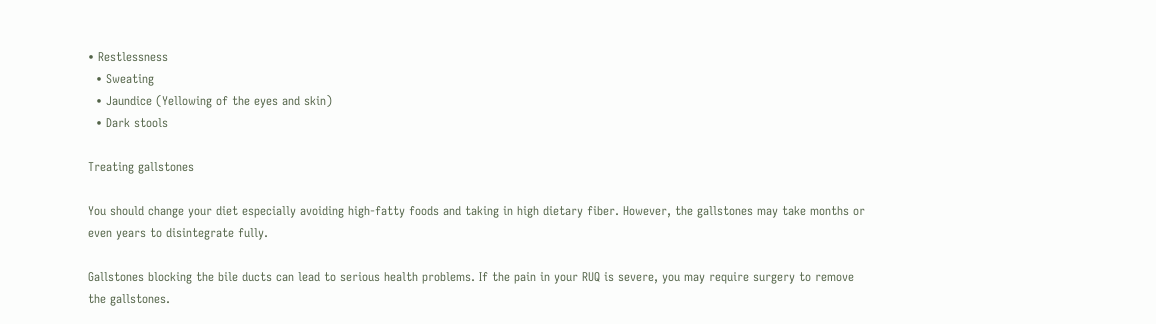• Restlessness
  • Sweating
  • Jaundice (Yellowing of the eyes and skin)
  • Dark stools

Treating gallstones

You should change your diet especially avoiding high-fatty foods and taking in high dietary fiber. However, the gallstones may take months or even years to disintegrate fully.

Gallstones blocking the bile ducts can lead to serious health problems. If the pain in your RUQ is severe, you may require surgery to remove the gallstones.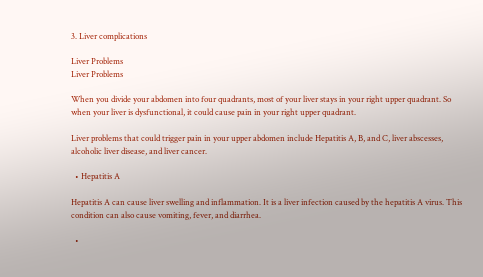3. Liver complications

Liver Problems
Liver Problems

When you divide your abdomen into four quadrants, most of your liver stays in your right upper quadrant. So when your liver is dysfunctional, it could cause pain in your right upper quadrant.

Liver problems that could trigger pain in your upper abdomen include Hepatitis A, B, and C, liver abscesses, alcoholic liver disease, and liver cancer.

  • Hepatitis A

Hepatitis A can cause liver swelling and inflammation. It is a liver infection caused by the hepatitis A virus. This condition can also cause vomiting, fever, and diarrhea.

  •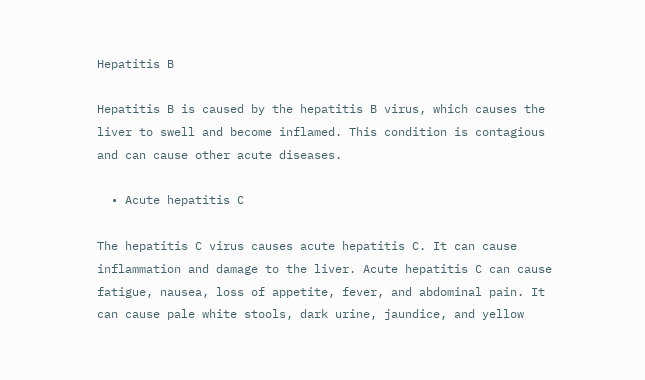Hepatitis B

Hepatitis B is caused by the hepatitis B virus, which causes the liver to swell and become inflamed. This condition is contagious and can cause other acute diseases.

  • Acute hepatitis C

The hepatitis C virus causes acute hepatitis C. It can cause inflammation and damage to the liver. Acute hepatitis C can cause fatigue, nausea, loss of appetite, fever, and abdominal pain. It can cause pale white stools, dark urine, jaundice, and yellow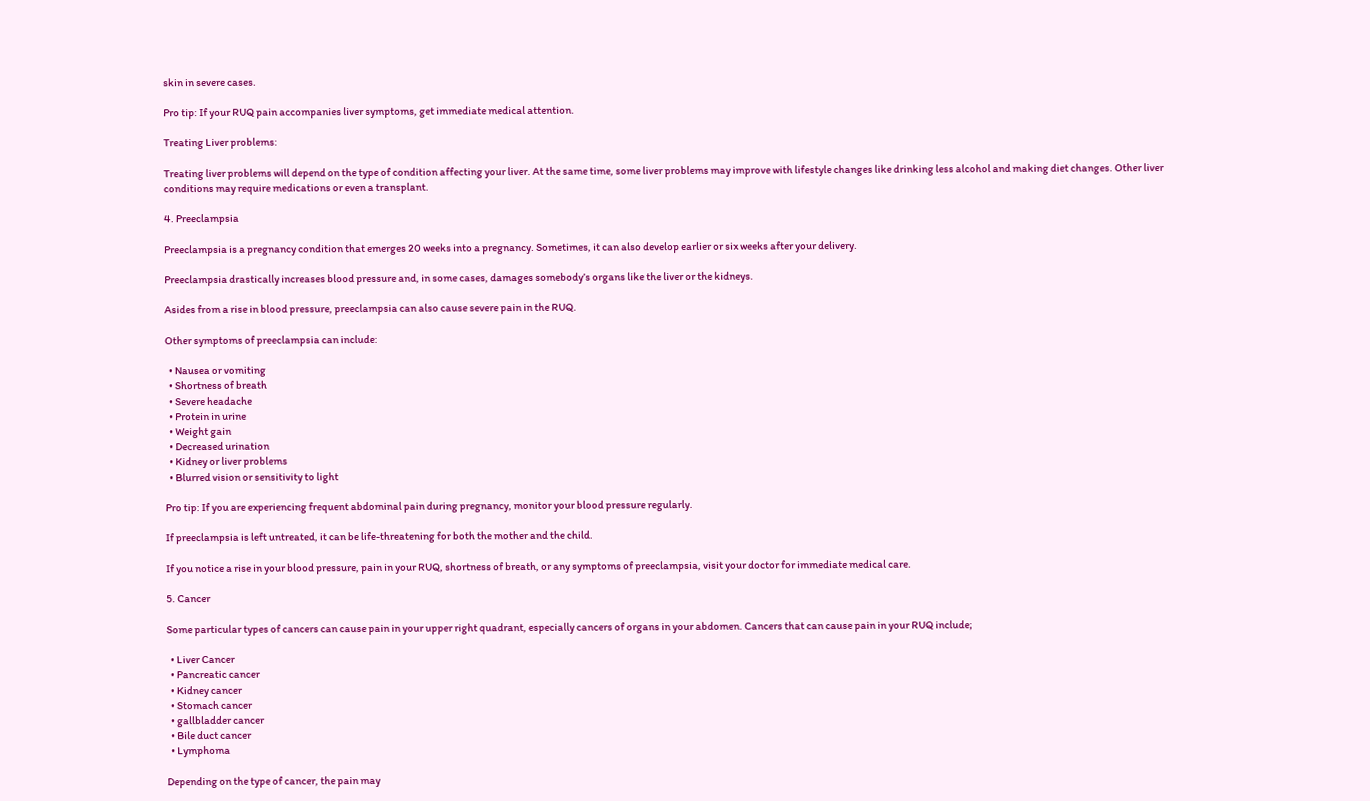skin in severe cases.

Pro tip: If your RUQ pain accompanies liver symptoms, get immediate medical attention.

Treating Liver problems:

Treating liver problems will depend on the type of condition affecting your liver. At the same time, some liver problems may improve with lifestyle changes like drinking less alcohol and making diet changes. Other liver conditions may require medications or even a transplant.

4. Preeclampsia

Preeclampsia is a pregnancy condition that emerges 20 weeks into a pregnancy. Sometimes, it can also develop earlier or six weeks after your delivery.

Preeclampsia drastically increases blood pressure and, in some cases, damages somebody’s organs like the liver or the kidneys.

Asides from a rise in blood pressure, preeclampsia can also cause severe pain in the RUQ.

Other symptoms of preeclampsia can include:

  • Nausea or vomiting
  • Shortness of breath
  • Severe headache
  • Protein in urine
  • Weight gain
  • Decreased urination
  • Kidney or liver problems
  • Blurred vision or sensitivity to light

Pro tip: If you are experiencing frequent abdominal pain during pregnancy, monitor your blood pressure regularly.

If preeclampsia is left untreated, it can be life-threatening for both the mother and the child.

If you notice a rise in your blood pressure, pain in your RUQ, shortness of breath, or any symptoms of preeclampsia, visit your doctor for immediate medical care.

5. Cancer

Some particular types of cancers can cause pain in your upper right quadrant, especially cancers of organs in your abdomen. Cancers that can cause pain in your RUQ include;

  • Liver Cancer
  • Pancreatic cancer
  • Kidney cancer
  • Stomach cancer
  • gallbladder cancer
  • Bile duct cancer
  • Lymphoma

Depending on the type of cancer, the pain may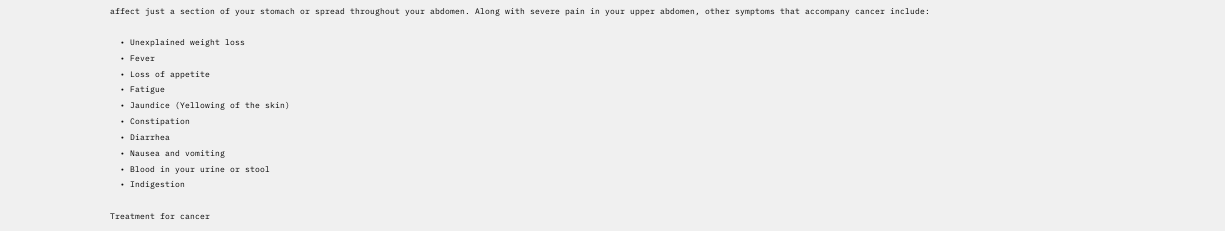affect just a section of your stomach or spread throughout your abdomen. Along with severe pain in your upper abdomen, other symptoms that accompany cancer include:

  • Unexplained weight loss
  • Fever
  • Loss of appetite
  • Fatigue
  • Jaundice (Yellowing of the skin)
  • Constipation
  • Diarrhea
  • Nausea and vomiting
  • Blood in your urine or stool
  • Indigestion

Treatment for cancer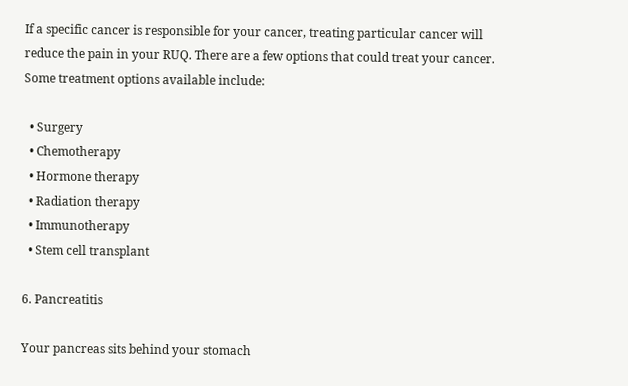If a specific cancer is responsible for your cancer, treating particular cancer will reduce the pain in your RUQ. There are a few options that could treat your cancer. Some treatment options available include:

  • Surgery
  • Chemotherapy
  • Hormone therapy
  • Radiation therapy
  • Immunotherapy
  • Stem cell transplant

6. Pancreatitis

Your pancreas sits behind your stomach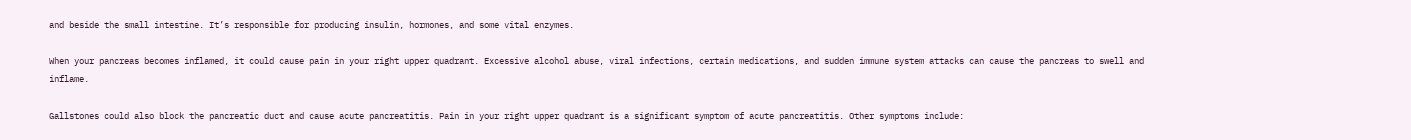and beside the small intestine. It’s responsible for producing insulin, hormones, and some vital enzymes.

When your pancreas becomes inflamed, it could cause pain in your right upper quadrant. Excessive alcohol abuse, viral infections, certain medications, and sudden immune system attacks can cause the pancreas to swell and inflame.

Gallstones could also block the pancreatic duct and cause acute pancreatitis. Pain in your right upper quadrant is a significant symptom of acute pancreatitis. Other symptoms include: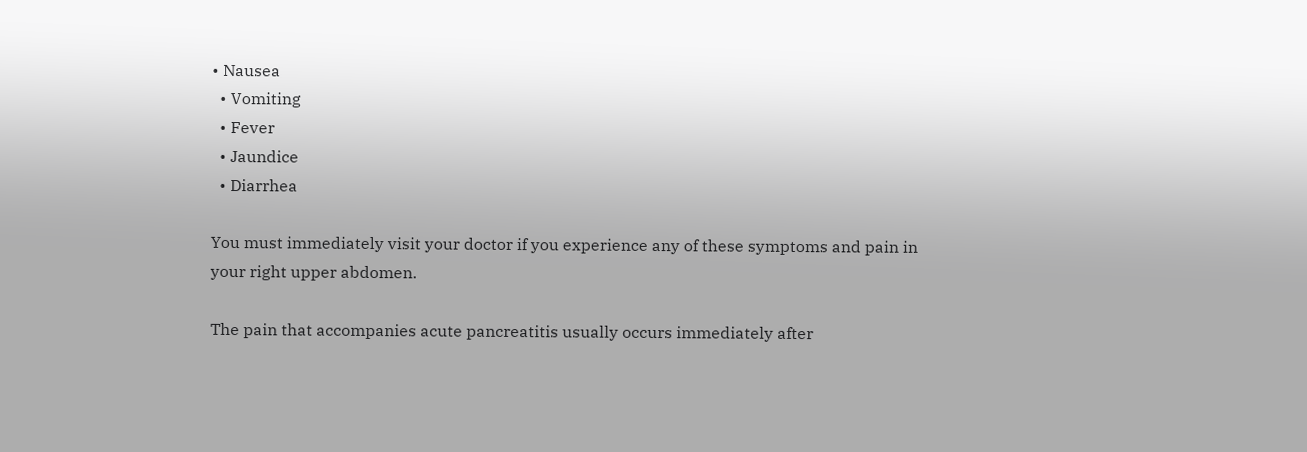• Nausea
  • Vomiting
  • Fever
  • Jaundice
  • Diarrhea

You must immediately visit your doctor if you experience any of these symptoms and pain in your right upper abdomen.

The pain that accompanies acute pancreatitis usually occurs immediately after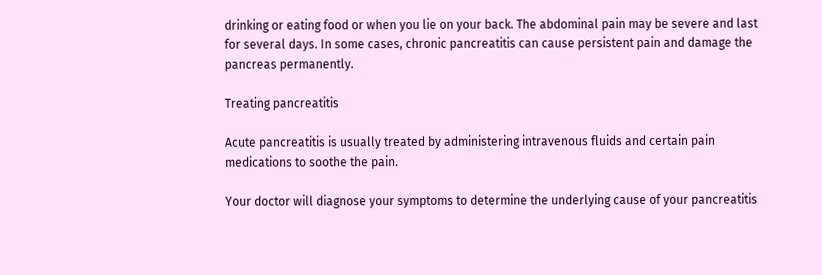drinking or eating food or when you lie on your back. The abdominal pain may be severe and last for several days. In some cases, chronic pancreatitis can cause persistent pain and damage the pancreas permanently.

Treating pancreatitis

Acute pancreatitis is usually treated by administering intravenous fluids and certain pain medications to soothe the pain.

Your doctor will diagnose your symptoms to determine the underlying cause of your pancreatitis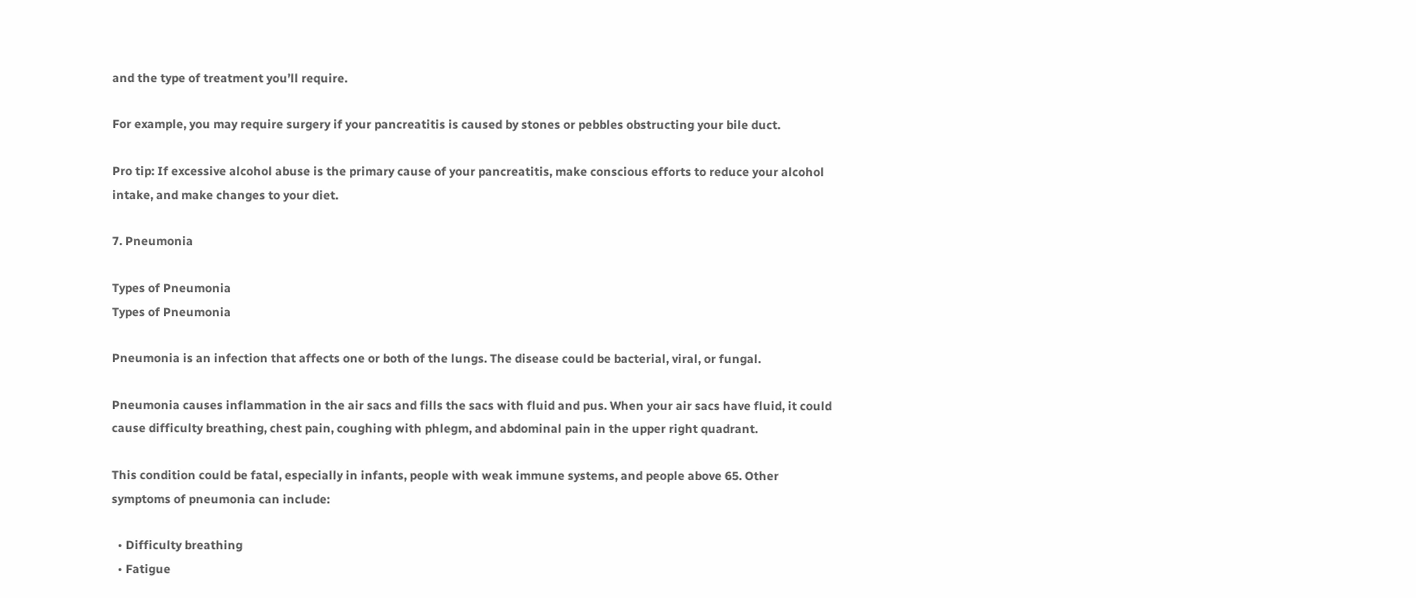and the type of treatment you’ll require.

For example, you may require surgery if your pancreatitis is caused by stones or pebbles obstructing your bile duct.

Pro tip: If excessive alcohol abuse is the primary cause of your pancreatitis, make conscious efforts to reduce your alcohol intake, and make changes to your diet.

7. Pneumonia

Types of Pneumonia
Types of Pneumonia

Pneumonia is an infection that affects one or both of the lungs. The disease could be bacterial, viral, or fungal.

Pneumonia causes inflammation in the air sacs and fills the sacs with fluid and pus. When your air sacs have fluid, it could cause difficulty breathing, chest pain, coughing with phlegm, and abdominal pain in the upper right quadrant.

This condition could be fatal, especially in infants, people with weak immune systems, and people above 65. Other symptoms of pneumonia can include:

  • Difficulty breathing
  • Fatigue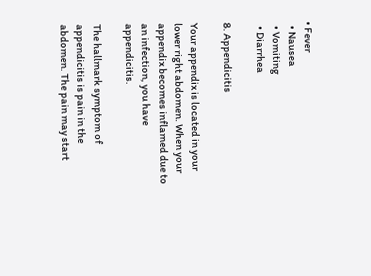• Fever
  • Nausea
  • Vomiting
  • Diarrhea

8. Appendicitis

Your appendix is located in your lower right abdomen. When your appendix becomes inflamed due to an infection, you have appendicitis.

The hallmark symptom of appendicitis is pain in the abdomen. The pain may start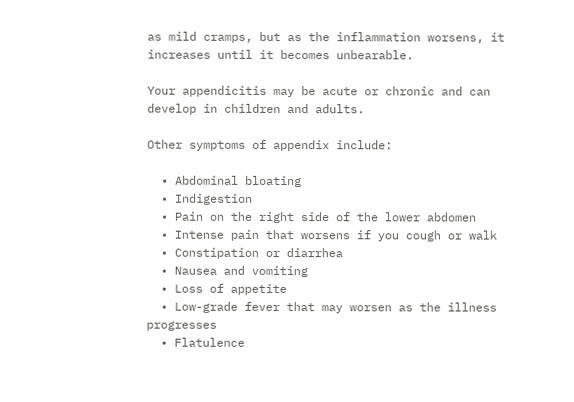as mild cramps, but as the inflammation worsens, it increases until it becomes unbearable.

Your appendicitis may be acute or chronic and can develop in children and adults.

Other symptoms of appendix include:

  • Abdominal bloating
  • Indigestion
  • Pain on the right side of the lower abdomen
  • Intense pain that worsens if you cough or walk
  • Constipation or diarrhea
  • Nausea and vomiting
  • Loss of appetite
  • Low-grade fever that may worsen as the illness progresses
  • Flatulence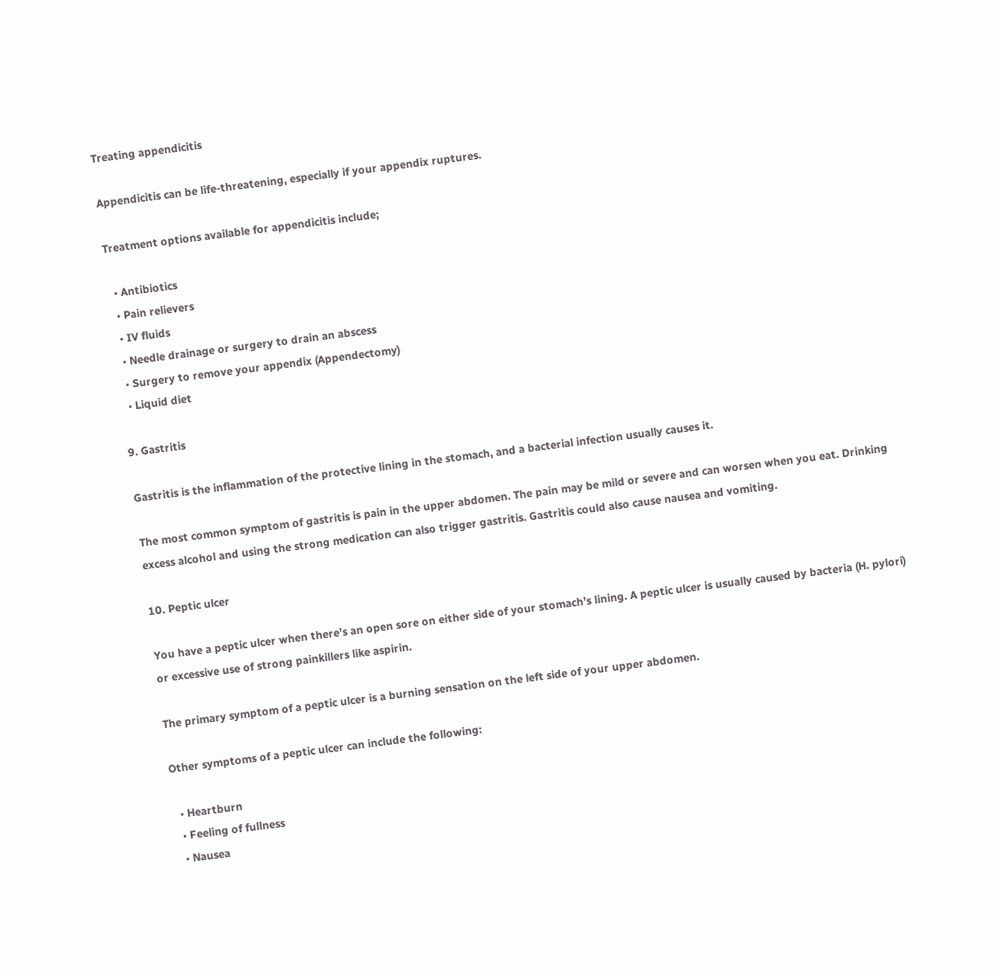Treating appendicitis

Appendicitis can be life-threatening, especially if your appendix ruptures.

Treatment options available for appendicitis include;

  • Antibiotics
  • Pain relievers
  • IV fluids
  • Needle drainage or surgery to drain an abscess
  • Surgery to remove your appendix (Appendectomy)
  • Liquid diet

9. Gastritis

Gastritis is the inflammation of the protective lining in the stomach, and a bacterial infection usually causes it.

The most common symptom of gastritis is pain in the upper abdomen. The pain may be mild or severe and can worsen when you eat. Drinking excess alcohol and using the strong medication can also trigger gastritis. Gastritis could also cause nausea and vomiting.

10. Peptic ulcer

You have a peptic ulcer when there’s an open sore on either side of your stomach’s lining. A peptic ulcer is usually caused by bacteria (H. pylori) or excessive use of strong painkillers like aspirin.

The primary symptom of a peptic ulcer is a burning sensation on the left side of your upper abdomen.

Other symptoms of a peptic ulcer can include the following:

  • Heartburn
  • Feeling of fullness
  • Nausea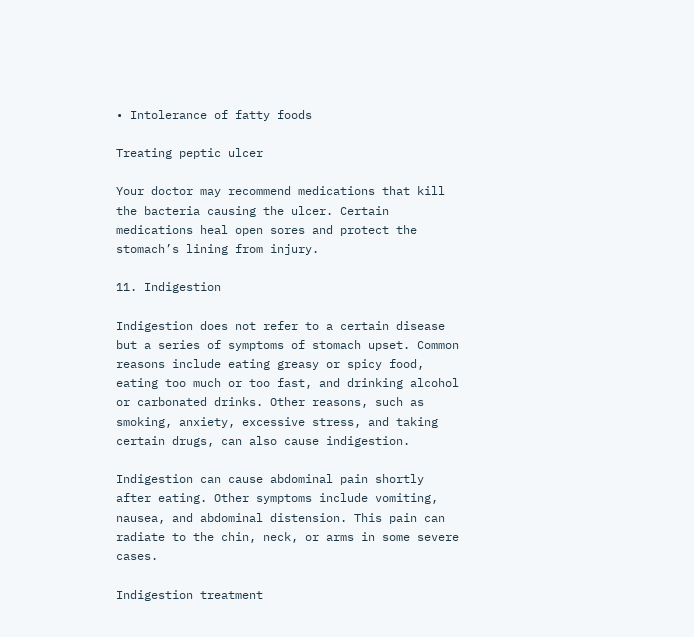• Intolerance of fatty foods

Treating peptic ulcer

Your doctor may recommend medications that kill the bacteria causing the ulcer. Certain medications heal open sores and protect the stomach’s lining from injury.

11. Indigestion

Indigestion does not refer to a certain disease but a series of symptoms of stomach upset. Common reasons include eating greasy or spicy food, eating too much or too fast, and drinking alcohol or carbonated drinks. Other reasons, such as smoking, anxiety, excessive stress, and taking certain drugs, can also cause indigestion.

Indigestion can cause abdominal pain shortly after eating. Other symptoms include vomiting, nausea, and abdominal distension. This pain can radiate to the chin, neck, or arms in some severe cases.

Indigestion treatment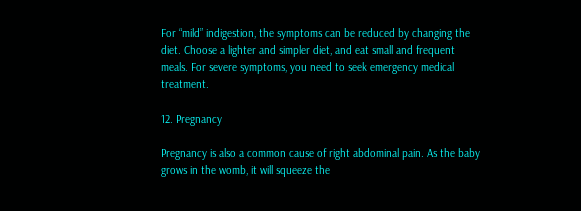For “mild” indigestion, the symptoms can be reduced by changing the diet. Choose a lighter and simpler diet, and eat small and frequent meals. For severe symptoms, you need to seek emergency medical treatment.

12. Pregnancy

Pregnancy is also a common cause of right abdominal pain. As the baby grows in the womb, it will squeeze the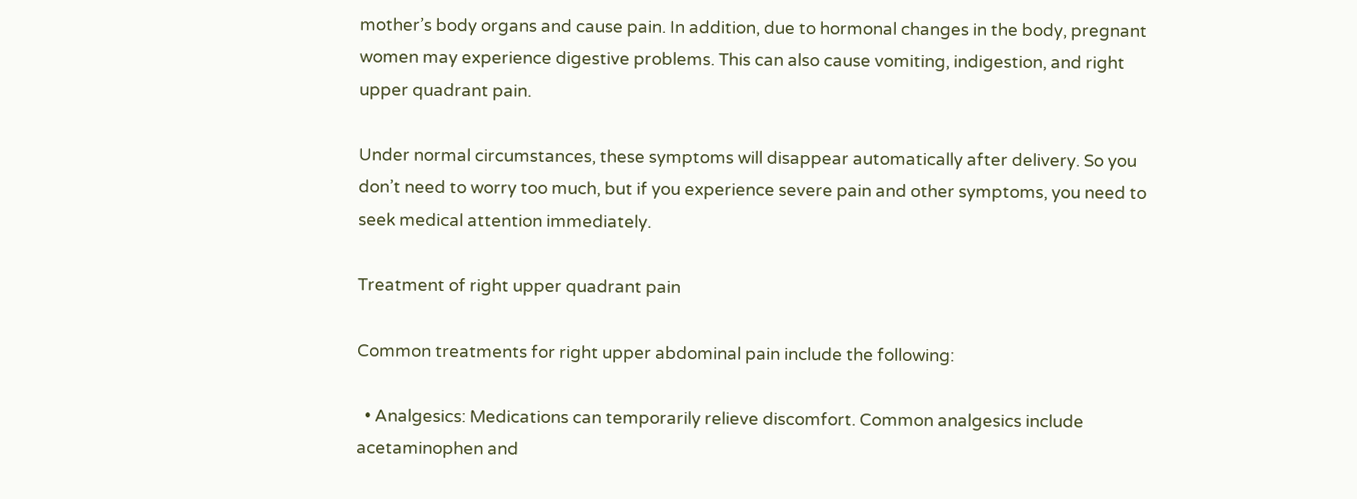mother’s body organs and cause pain. In addition, due to hormonal changes in the body, pregnant women may experience digestive problems. This can also cause vomiting, indigestion, and right upper quadrant pain.

Under normal circumstances, these symptoms will disappear automatically after delivery. So you don’t need to worry too much, but if you experience severe pain and other symptoms, you need to seek medical attention immediately.

Treatment of right upper quadrant pain

Common treatments for right upper abdominal pain include the following:

  • Analgesics: Medications can temporarily relieve discomfort. Common analgesics include acetaminophen and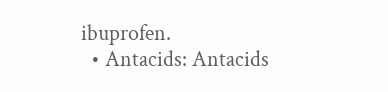ibuprofen.
  • Antacids: Antacids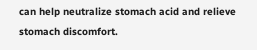can help neutralize stomach acid and relieve stomach discomfort.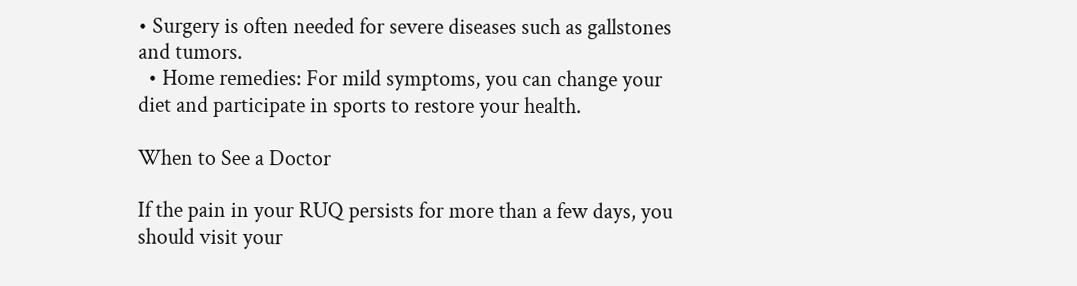• Surgery is often needed for severe diseases such as gallstones and tumors.
  • Home remedies: For mild symptoms, you can change your diet and participate in sports to restore your health.

When to See a Doctor

If the pain in your RUQ persists for more than a few days, you should visit your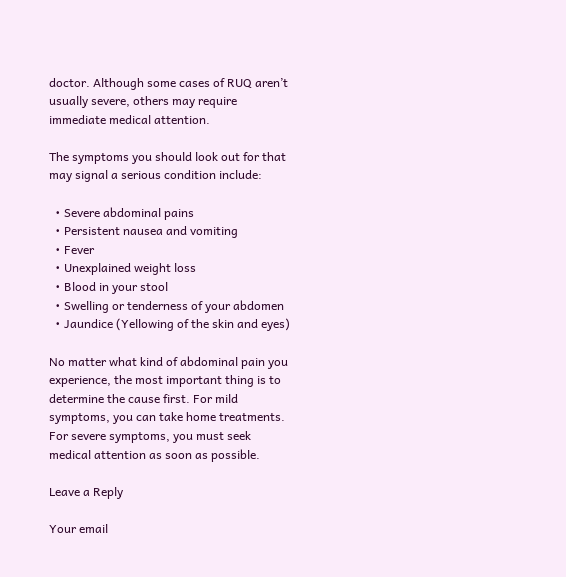doctor. Although some cases of RUQ aren’t usually severe, others may require immediate medical attention.

The symptoms you should look out for that may signal a serious condition include:

  • Severe abdominal pains
  • Persistent nausea and vomiting
  • Fever
  • Unexplained weight loss
  • Blood in your stool
  • Swelling or tenderness of your abdomen
  • Jaundice (Yellowing of the skin and eyes)

No matter what kind of abdominal pain you experience, the most important thing is to determine the cause first. For mild symptoms, you can take home treatments. For severe symptoms, you must seek medical attention as soon as possible.

Leave a Reply

Your email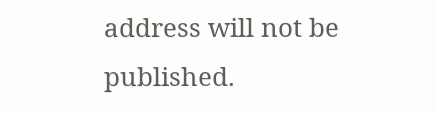address will not be published.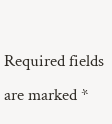Required fields are marked *